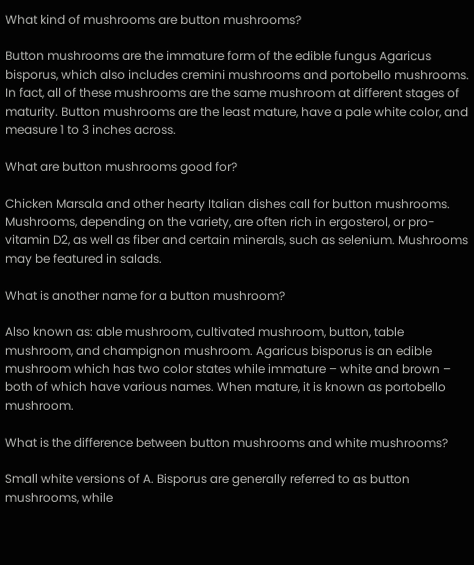What kind of mushrooms are button mushrooms?

Button mushrooms are the immature form of the edible fungus Agaricus bisporus, which also includes cremini mushrooms and portobello mushrooms. In fact, all of these mushrooms are the same mushroom at different stages of maturity. Button mushrooms are the least mature, have a pale white color, and measure 1 to 3 inches across.

What are button mushrooms good for?

Chicken Marsala and other hearty Italian dishes call for button mushrooms. Mushrooms, depending on the variety, are often rich in ergosterol, or pro-vitamin D2, as well as fiber and certain minerals, such as selenium. Mushrooms may be featured in salads.

What is another name for a button mushroom?

Also known as: able mushroom, cultivated mushroom, button, table mushroom, and champignon mushroom. Agaricus bisporus is an edible mushroom which has two color states while immature – white and brown – both of which have various names. When mature, it is known as portobello mushroom.

What is the difference between button mushrooms and white mushrooms?

Small white versions of A. Bisporus are generally referred to as button mushrooms, while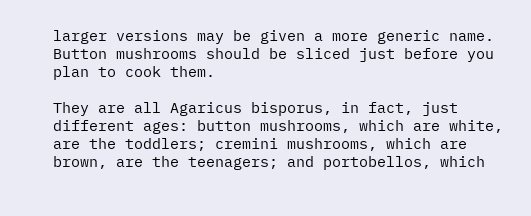larger versions may be given a more generic name. Button mushrooms should be sliced just before you plan to cook them.

They are all Agaricus bisporus, in fact, just different ages: button mushrooms, which are white, are the toddlers; cremini mushrooms, which are brown, are the teenagers; and portobellos, which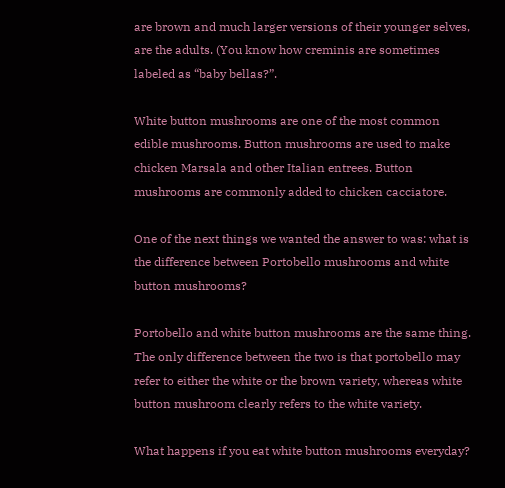are brown and much larger versions of their younger selves, are the adults. (You know how creminis are sometimes labeled as “baby bellas?”.

White button mushrooms are one of the most common edible mushrooms. Button mushrooms are used to make chicken Marsala and other Italian entrees. Button mushrooms are commonly added to chicken cacciatore.

One of the next things we wanted the answer to was: what is the difference between Portobello mushrooms and white button mushrooms?

Portobello and white button mushrooms are the same thing. The only difference between the two is that portobello may refer to either the white or the brown variety, whereas white button mushroom clearly refers to the white variety.

What happens if you eat white button mushrooms everyday?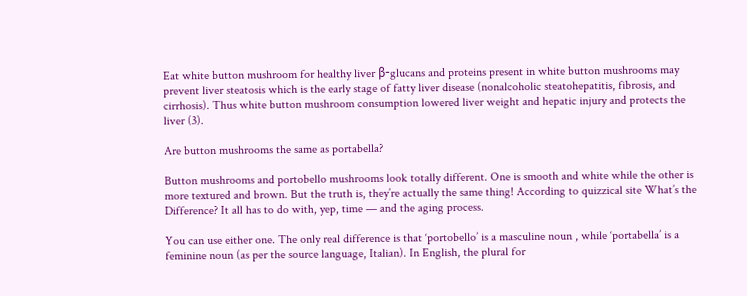Eat white button mushroom for healthy liver β-glucans and proteins present in white button mushrooms may prevent liver steatosis which is the early stage of fatty liver disease (nonalcoholic steatohepatitis, fibrosis, and cirrhosis). Thus white button mushroom consumption lowered liver weight and hepatic injury and protects the liver (3).

Are button mushrooms the same as portabella?

Button mushrooms and portobello mushrooms look totally different. One is smooth and white while the other is more textured and brown. But the truth is, they’re actually the same thing! According to quizzical site What’s the Difference? It all has to do with, yep, time — and the aging process.

You can use either one. The only real difference is that ‘portobello’ is a masculine noun , while ‘portabella’ is a feminine noun (as per the source language, Italian). In English, the plural for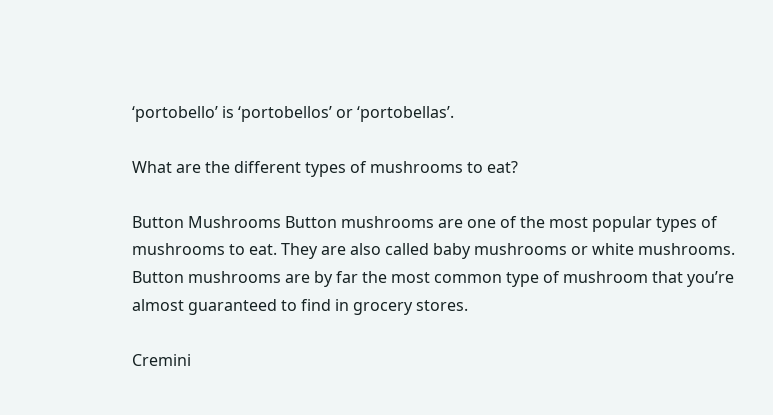‘portobello’ is ‘portobellos’ or ‘portobellas’.

What are the different types of mushrooms to eat?

Button Mushrooms Button mushrooms are one of the most popular types of mushrooms to eat. They are also called baby mushrooms or white mushrooms. Button mushrooms are by far the most common type of mushroom that you’re almost guaranteed to find in grocery stores.

Cremini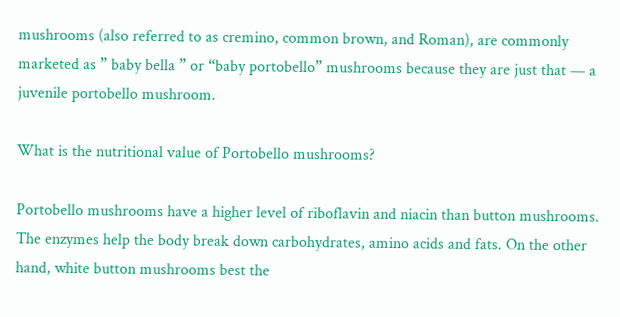mushrooms (also referred to as cremino, common brown, and Roman), are commonly marketed as ” baby bella ” or “baby portobello” mushrooms because they are just that — a juvenile portobello mushroom.

What is the nutritional value of Portobello mushrooms?

Portobello mushrooms have a higher level of riboflavin and niacin than button mushrooms. The enzymes help the body break down carbohydrates, amino acids and fats. On the other hand, white button mushrooms best the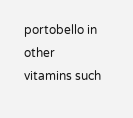portobello in other vitamins such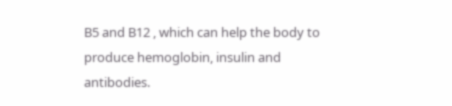B5 and B12 , which can help the body to produce hemoglobin, insulin and antibodies.